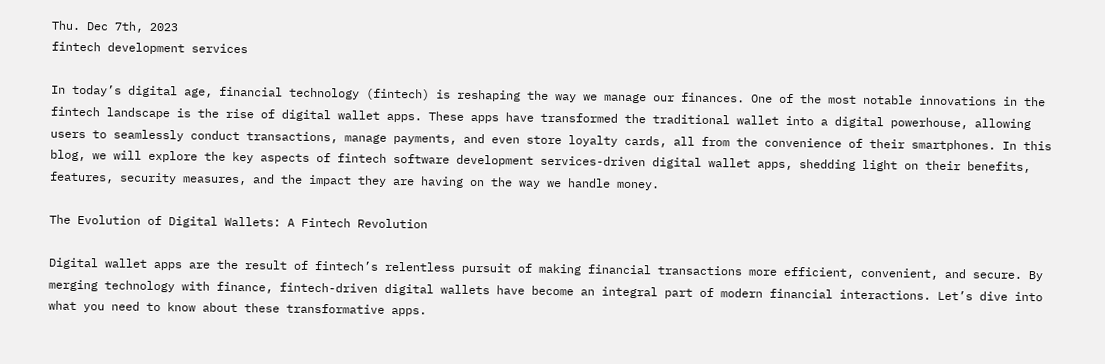Thu. Dec 7th, 2023
fintech development services

In today’s digital age, financial technology (fintech) is reshaping the way we manage our finances. One of the most notable innovations in the fintech landscape is the rise of digital wallet apps. These apps have transformed the traditional wallet into a digital powerhouse, allowing users to seamlessly conduct transactions, manage payments, and even store loyalty cards, all from the convenience of their smartphones. In this blog, we will explore the key aspects of fintech software development services-driven digital wallet apps, shedding light on their benefits, features, security measures, and the impact they are having on the way we handle money.

The Evolution of Digital Wallets: A Fintech Revolution

Digital wallet apps are the result of fintech’s relentless pursuit of making financial transactions more efficient, convenient, and secure. By merging technology with finance, fintech-driven digital wallets have become an integral part of modern financial interactions. Let’s dive into what you need to know about these transformative apps.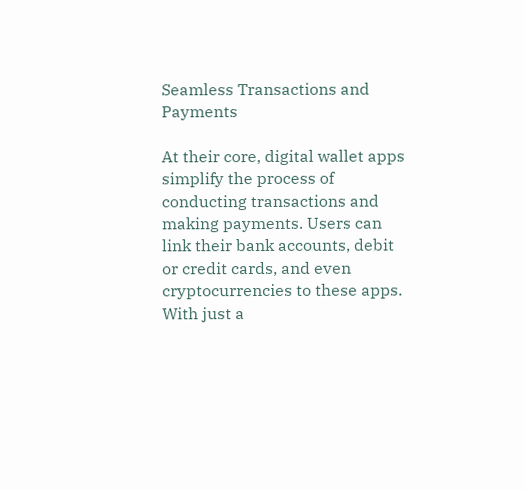Seamless Transactions and Payments

At their core, digital wallet apps simplify the process of conducting transactions and making payments. Users can link their bank accounts, debit or credit cards, and even cryptocurrencies to these apps. With just a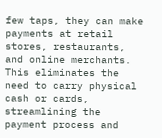few taps, they can make payments at retail stores, restaurants, and online merchants. This eliminates the need to carry physical cash or cards, streamlining the payment process and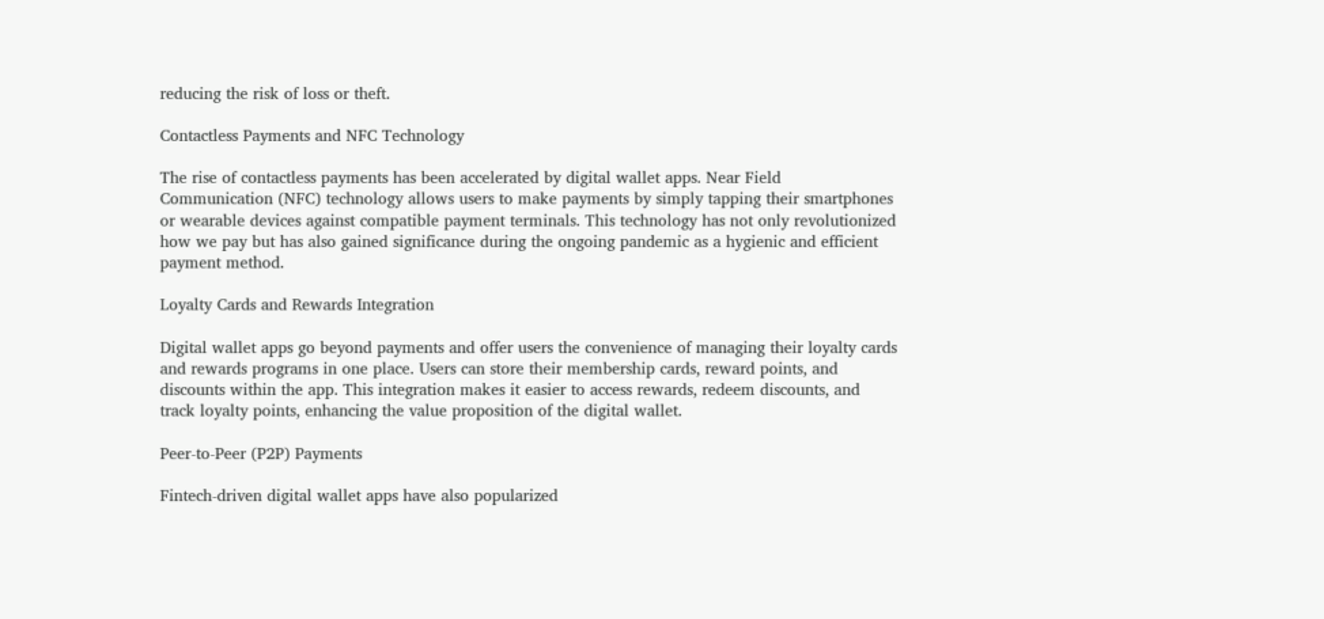reducing the risk of loss or theft.

Contactless Payments and NFC Technology

The rise of contactless payments has been accelerated by digital wallet apps. Near Field Communication (NFC) technology allows users to make payments by simply tapping their smartphones or wearable devices against compatible payment terminals. This technology has not only revolutionized how we pay but has also gained significance during the ongoing pandemic as a hygienic and efficient payment method.

Loyalty Cards and Rewards Integration

Digital wallet apps go beyond payments and offer users the convenience of managing their loyalty cards and rewards programs in one place. Users can store their membership cards, reward points, and discounts within the app. This integration makes it easier to access rewards, redeem discounts, and track loyalty points, enhancing the value proposition of the digital wallet.

Peer-to-Peer (P2P) Payments

Fintech-driven digital wallet apps have also popularized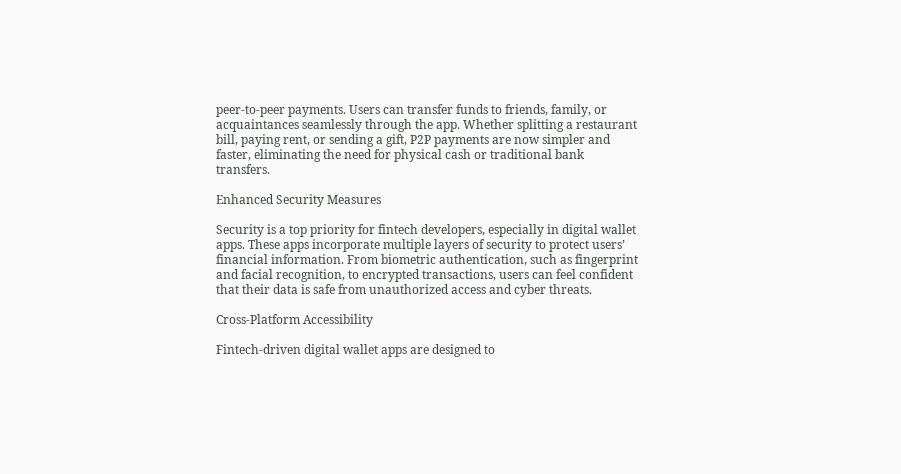peer-to-peer payments. Users can transfer funds to friends, family, or acquaintances seamlessly through the app. Whether splitting a restaurant bill, paying rent, or sending a gift, P2P payments are now simpler and faster, eliminating the need for physical cash or traditional bank transfers.

Enhanced Security Measures

Security is a top priority for fintech developers, especially in digital wallet apps. These apps incorporate multiple layers of security to protect users’ financial information. From biometric authentication, such as fingerprint and facial recognition, to encrypted transactions, users can feel confident that their data is safe from unauthorized access and cyber threats.

Cross-Platform Accessibility

Fintech-driven digital wallet apps are designed to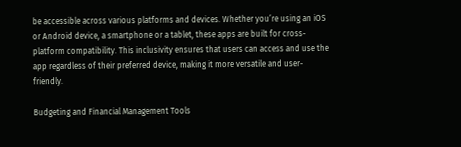be accessible across various platforms and devices. Whether you’re using an iOS or Android device, a smartphone or a tablet, these apps are built for cross-platform compatibility. This inclusivity ensures that users can access and use the app regardless of their preferred device, making it more versatile and user-friendly.

Budgeting and Financial Management Tools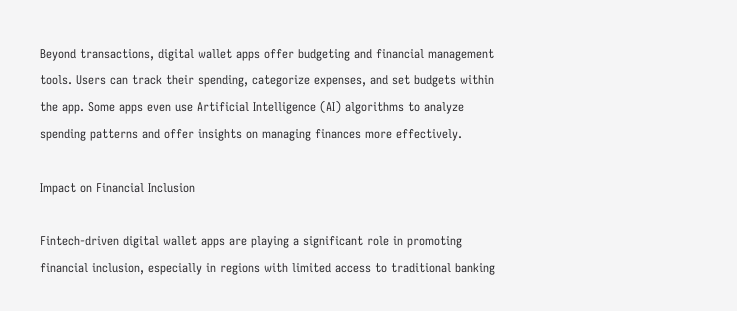Beyond transactions, digital wallet apps offer budgeting and financial management tools. Users can track their spending, categorize expenses, and set budgets within the app. Some apps even use Artificial Intelligence (AI) algorithms to analyze spending patterns and offer insights on managing finances more effectively.

Impact on Financial Inclusion

Fintech-driven digital wallet apps are playing a significant role in promoting financial inclusion, especially in regions with limited access to traditional banking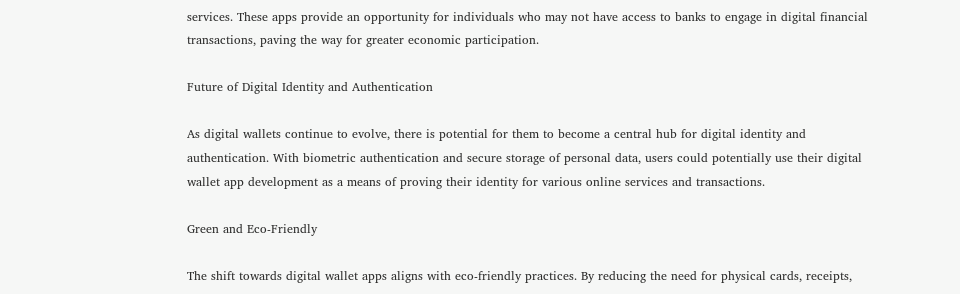services. These apps provide an opportunity for individuals who may not have access to banks to engage in digital financial transactions, paving the way for greater economic participation.

Future of Digital Identity and Authentication

As digital wallets continue to evolve, there is potential for them to become a central hub for digital identity and authentication. With biometric authentication and secure storage of personal data, users could potentially use their digital wallet app development as a means of proving their identity for various online services and transactions.

Green and Eco-Friendly

The shift towards digital wallet apps aligns with eco-friendly practices. By reducing the need for physical cards, receipts,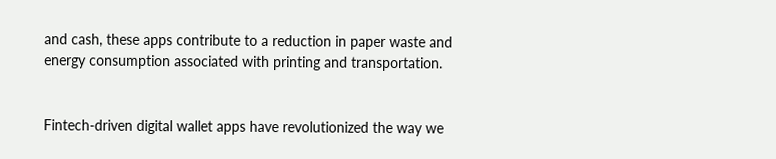and cash, these apps contribute to a reduction in paper waste and energy consumption associated with printing and transportation.


Fintech-driven digital wallet apps have revolutionized the way we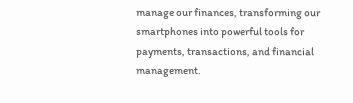manage our finances, transforming our smartphones into powerful tools for payments, transactions, and financial management.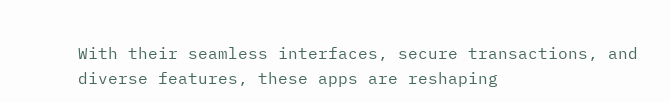With their seamless interfaces, secure transactions, and diverse features, these apps are reshaping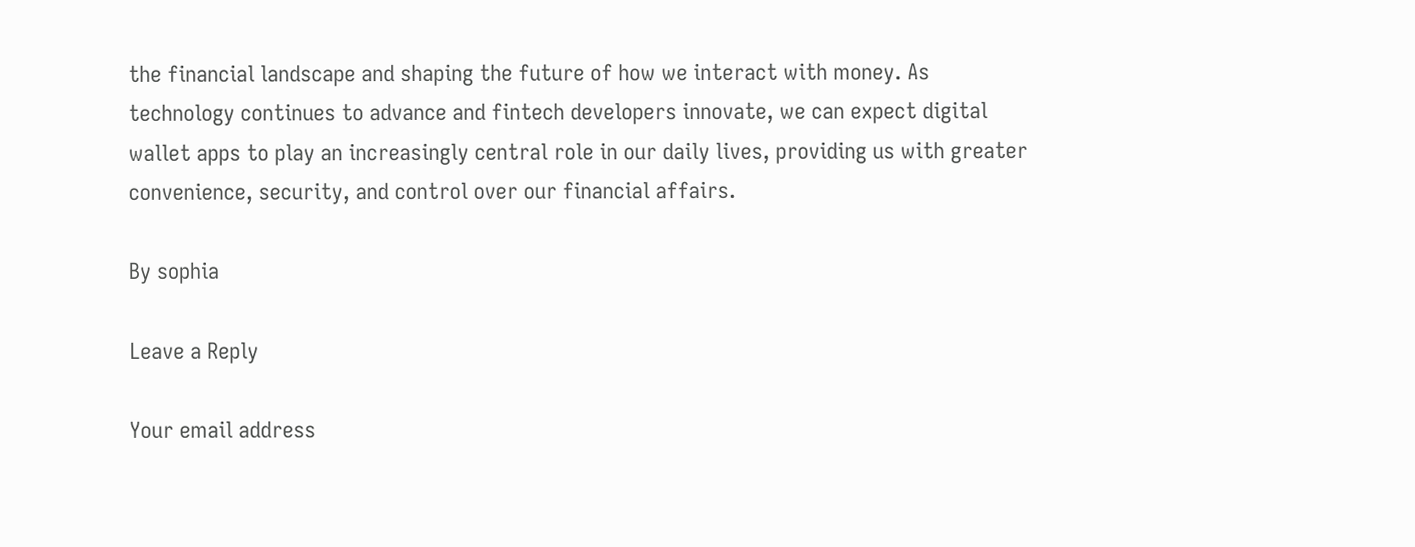the financial landscape and shaping the future of how we interact with money. As technology continues to advance and fintech developers innovate, we can expect digital wallet apps to play an increasingly central role in our daily lives, providing us with greater convenience, security, and control over our financial affairs.

By sophia

Leave a Reply

Your email address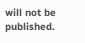will not be published.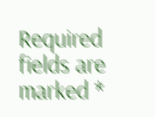Required fields are marked *